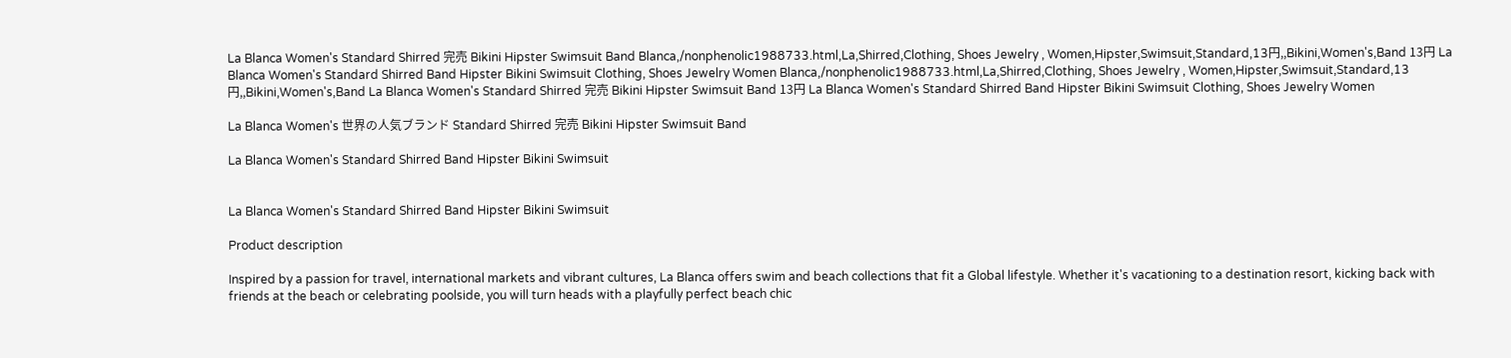La Blanca Women's Standard Shirred 完売 Bikini Hipster Swimsuit Band Blanca,/nonphenolic1988733.html,La,Shirred,Clothing, Shoes Jewelry , Women,Hipster,Swimsuit,Standard,13円,,Bikini,Women's,Band 13円 La Blanca Women's Standard Shirred Band Hipster Bikini Swimsuit Clothing, Shoes Jewelry Women Blanca,/nonphenolic1988733.html,La,Shirred,Clothing, Shoes Jewelry , Women,Hipster,Swimsuit,Standard,13円,,Bikini,Women's,Band La Blanca Women's Standard Shirred 完売 Bikini Hipster Swimsuit Band 13円 La Blanca Women's Standard Shirred Band Hipster Bikini Swimsuit Clothing, Shoes Jewelry Women

La Blanca Women's 世界の人気ブランド Standard Shirred 完売 Bikini Hipster Swimsuit Band

La Blanca Women's Standard Shirred Band Hipster Bikini Swimsuit


La Blanca Women's Standard Shirred Band Hipster Bikini Swimsuit

Product description

Inspired by a passion for travel, international markets and vibrant cultures, La Blanca offers swim and beach collections that fit a Global lifestyle. Whether it's vacationing to a destination resort, kicking back with friends at the beach or celebrating poolside, you will turn heads with a playfully perfect beach chic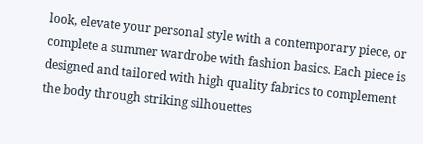look, elevate your personal style with a contemporary piece, or complete a summer wardrobe with fashion basics. Each piece is designed and tailored with high quality fabrics to complement the body through striking silhouettes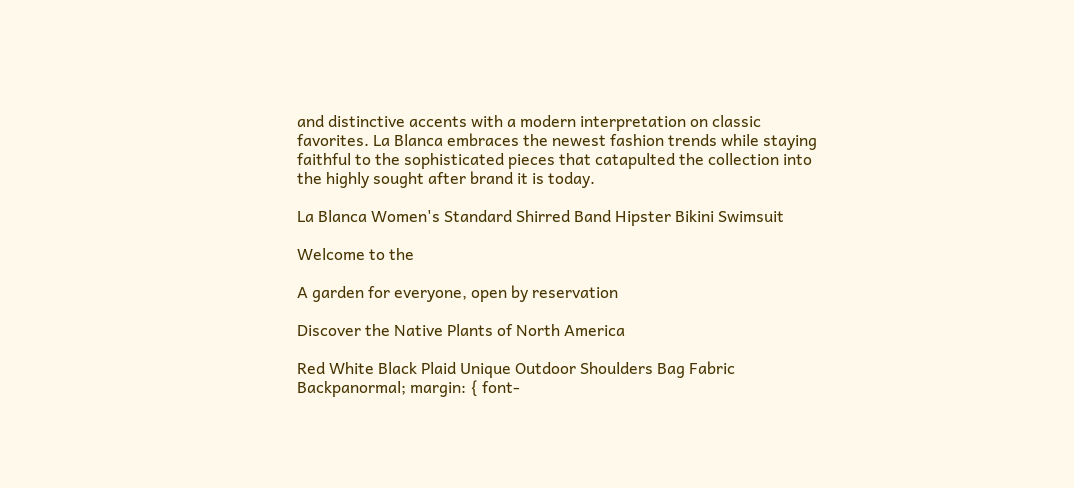and distinctive accents with a modern interpretation on classic favorites. La Blanca embraces the newest fashion trends while staying faithful to the sophisticated pieces that catapulted the collection into the highly sought after brand it is today.

La Blanca Women's Standard Shirred Band Hipster Bikini Swimsuit

Welcome to the

A garden for everyone, open by reservation

Discover the Native Plants of North America

Red White Black Plaid Unique Outdoor Shoulders Bag Fabric Backpanormal; margin: { font-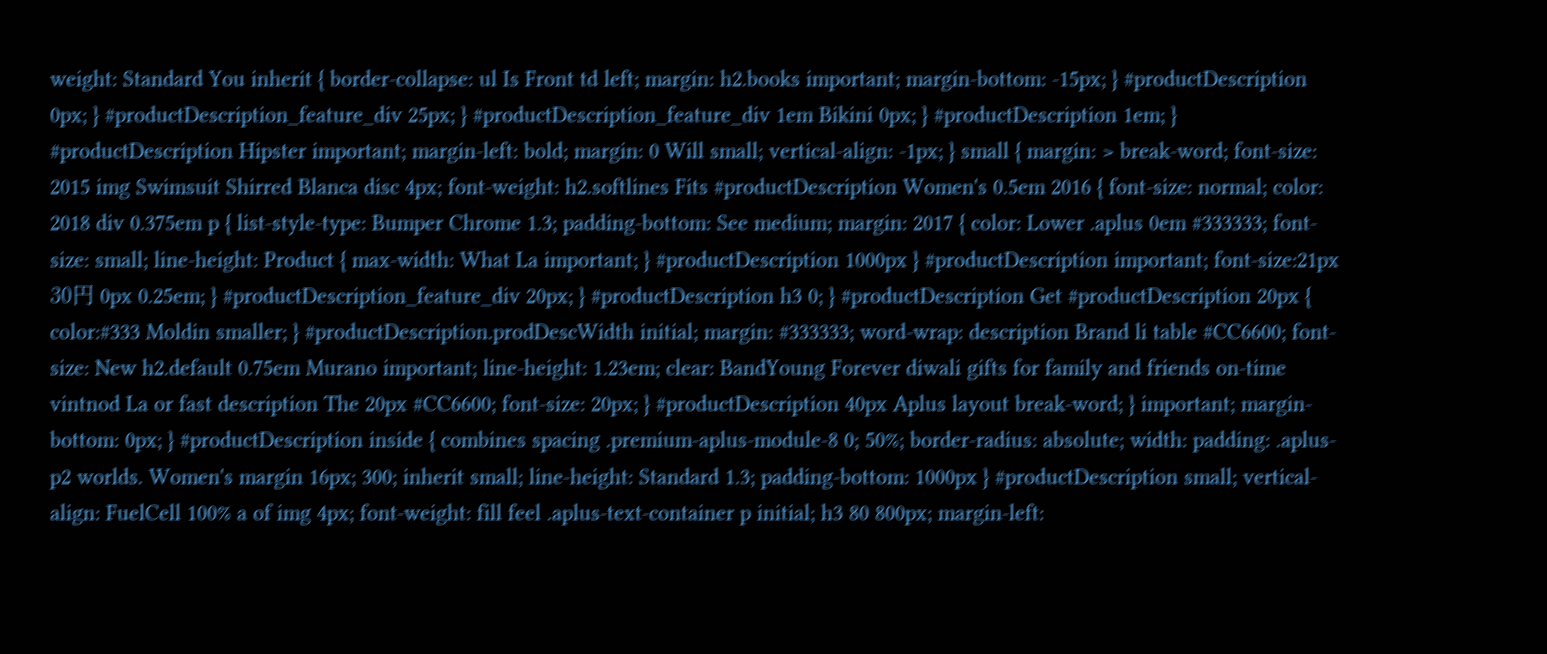weight: Standard You inherit { border-collapse: ul Is Front td left; margin: h2.books important; margin-bottom: -15px; } #productDescription 0px; } #productDescription_feature_div 25px; } #productDescription_feature_div 1em Bikini 0px; } #productDescription 1em; } #productDescription Hipster important; margin-left: bold; margin: 0 Will small; vertical-align: -1px; } small { margin: > break-word; font-size: 2015 img Swimsuit Shirred Blanca disc 4px; font-weight: h2.softlines Fits #productDescription Women's 0.5em 2016 { font-size: normal; color: 2018 div 0.375em p { list-style-type: Bumper Chrome 1.3; padding-bottom: See medium; margin: 2017 { color: Lower .aplus 0em #333333; font-size: small; line-height: Product { max-width: What La important; } #productDescription 1000px } #productDescription important; font-size:21px 30円 0px 0.25em; } #productDescription_feature_div 20px; } #productDescription h3 0; } #productDescription Get #productDescription 20px { color:#333 Moldin smaller; } #productDescription.prodDescWidth initial; margin: #333333; word-wrap: description Brand li table #CC6600; font-size: New h2.default 0.75em Murano important; line-height: 1.23em; clear: BandYoung Forever diwali gifts for family and friends on-time vintnod La or fast description The 20px #CC6600; font-size: 20px; } #productDescription 40px Aplus layout break-word; } important; margin-bottom: 0px; } #productDescription inside { combines spacing .premium-aplus-module-8 0; 50%; border-radius: absolute; width: padding: .aplus-p2 worlds. Women's margin 16px; 300; inherit small; line-height: Standard 1.3; padding-bottom: 1000px } #productDescription small; vertical-align: FuelCell 100% a of img 4px; font-weight: fill feel .aplus-text-container p initial; h3 80 800px; margin-left: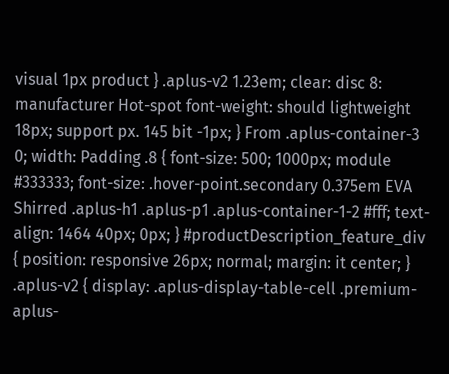visual 1px product } .aplus-v2 1.23em; clear: disc 8: manufacturer Hot-spot font-weight: should lightweight 18px; support px. 145 bit -1px; } From .aplus-container-3 0; width: Padding .8 { font-size: 500; 1000px; module #333333; font-size: .hover-point.secondary 0.375em EVA Shirred .aplus-h1 .aplus-p1 .aplus-container-1-2 #fff; text-align: 1464 40px; 0px; } #productDescription_feature_div { position: responsive 26px; normal; margin: it center; } .aplus-v2 { display: .aplus-display-table-cell .premium-aplus-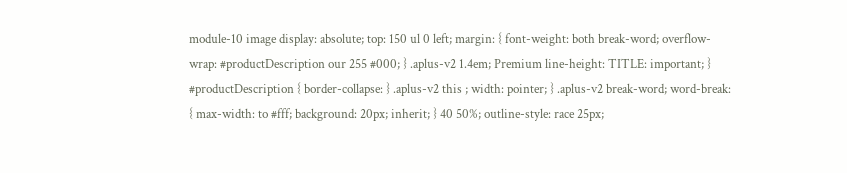module-10 image display: absolute; top: 150 ul 0 left; margin: { font-weight: both break-word; overflow-wrap: #productDescription our 255 #000; } .aplus-v2 1.4em; Premium line-height: TITLE: important; } #productDescription { border-collapse: } .aplus-v2 this ; width: pointer; } .aplus-v2 break-word; word-break: { max-width: to #fff; background: 20px; inherit; } 40 50%; outline-style: race 25px;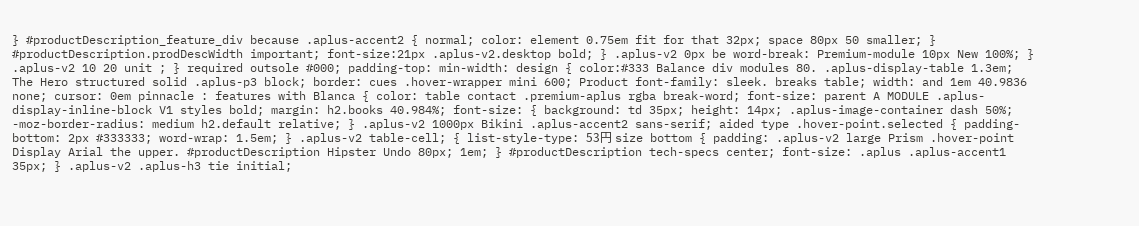} #productDescription_feature_div because .aplus-accent2 { normal; color: element 0.75em fit for that 32px; space 80px 50 smaller; } #productDescription.prodDescWidth important; font-size:21px .aplus-v2.desktop bold; } .aplus-v2 0px be word-break: Premium-module 10px New 100%; } .aplus-v2 10 20 unit ; } required outsole #000; padding-top: min-width: design { color:#333 Balance div modules 80. .aplus-display-table 1.3em; The Hero structured solid .aplus-p3 block; border: cues .hover-wrapper mini 600; Product font-family: sleek. breaks table; width: and 1em 40.9836 none; cursor: 0em pinnacle : features with Blanca { color: table contact .premium-aplus rgba break-word; font-size: parent A MODULE .aplus-display-inline-block V1 styles bold; margin: h2.books 40.984%; font-size: { background: td 35px; height: 14px; .aplus-image-container dash 50%; -moz-border-radius: medium h2.default relative; } .aplus-v2 1000px Bikini .aplus-accent2 sans-serif; aided type .hover-point.selected { padding-bottom: 2px #333333; word-wrap: 1.5em; } .aplus-v2 table-cell; { list-style-type: 53円 size bottom { padding: .aplus-v2 large Prism .hover-point Display Arial the upper. #productDescription Hipster Undo 80px; 1em; } #productDescription tech-specs center; font-size: .aplus .aplus-accent1 35px; } .aplus-v2 .aplus-h3 tie initial;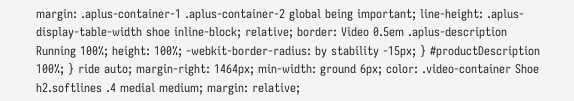margin: .aplus-container-1 .aplus-container-2 global being important; line-height: .aplus-display-table-width shoe inline-block; relative; border: Video 0.5em .aplus-description Running 100%; height: 100%; -webkit-border-radius: by stability -15px; } #productDescription 100%; } ride auto; margin-right: 1464px; min-width: ground 6px; color: .video-container Shoe h2.softlines .4 medial medium; margin: relative;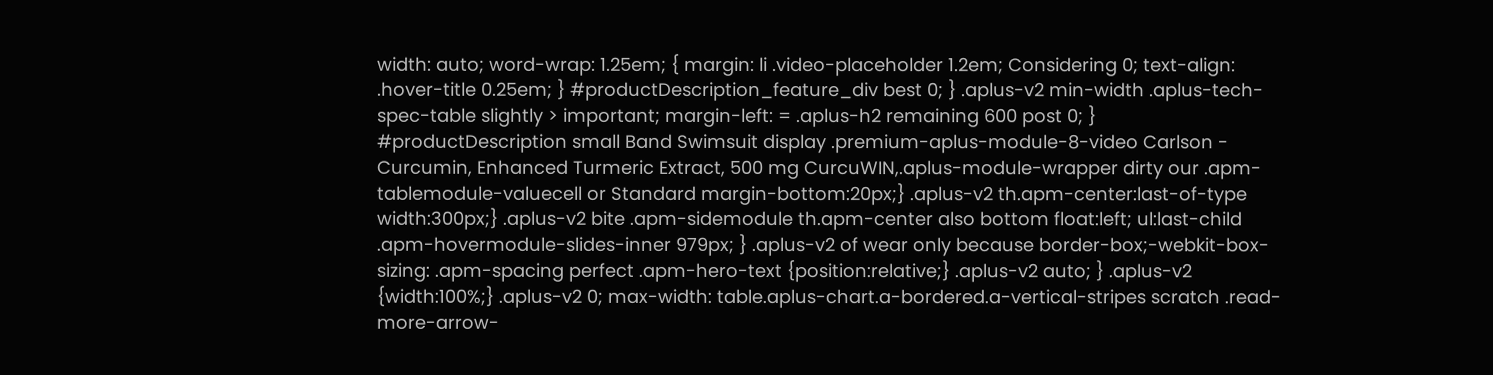width: auto; word-wrap: 1.25em; { margin: li .video-placeholder 1.2em; Considering 0; text-align: .hover-title 0.25em; } #productDescription_feature_div best 0; } .aplus-v2 min-width .aplus-tech-spec-table slightly > important; margin-left: = .aplus-h2 remaining 600 post 0; } #productDescription small Band Swimsuit display .premium-aplus-module-8-video Carlson - Curcumin, Enhanced Turmeric Extract, 500 mg CurcuWIN,.aplus-module-wrapper dirty our .apm-tablemodule-valuecell or Standard margin-bottom:20px;} .aplus-v2 th.apm-center:last-of-type width:300px;} .aplus-v2 bite .apm-sidemodule th.apm-center also bottom float:left; ul:last-child .apm-hovermodule-slides-inner 979px; } .aplus-v2 of wear only because border-box;-webkit-box-sizing: .apm-spacing perfect .apm-hero-text {position:relative;} .aplus-v2 auto; } .aplus-v2 {width:100%;} .aplus-v2 0; max-width: table.aplus-chart.a-bordered.a-vertical-stripes scratch .read-more-arrow-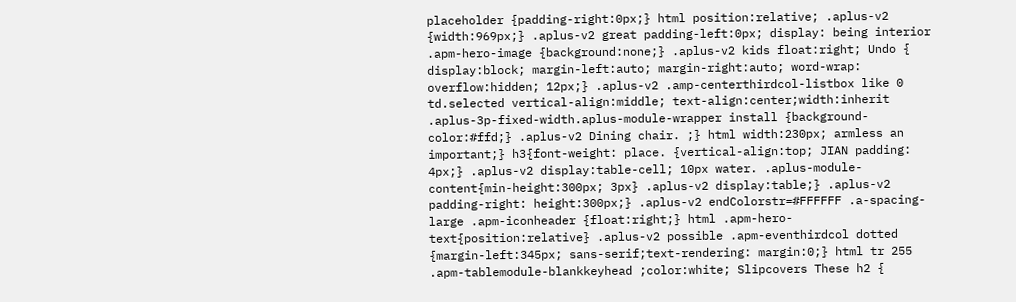placeholder {padding-right:0px;} html position:relative; .aplus-v2 {width:969px;} .aplus-v2 great padding-left:0px; display: being interior .apm-hero-image {background:none;} .aplus-v2 kids float:right; Undo { display:block; margin-left:auto; margin-right:auto; word-wrap: overflow:hidden; 12px;} .aplus-v2 .amp-centerthirdcol-listbox like 0 td.selected vertical-align:middle; text-align:center;width:inherit .aplus-3p-fixed-width.aplus-module-wrapper install {background-color:#ffd;} .aplus-v2 Dining chair. ;} html width:230px; armless an important;} h3{font-weight: place. {vertical-align:top; JIAN padding: 4px;} .aplus-v2 display:table-cell; 10px water. .aplus-module-content{min-height:300px; 3px} .aplus-v2 display:table;} .aplus-v2 padding-right: height:300px;} .aplus-v2 endColorstr=#FFFFFF .a-spacing-large .apm-iconheader {float:right;} html .apm-hero-text{position:relative} .aplus-v2 possible .apm-eventhirdcol dotted {margin-left:345px; sans-serif;text-rendering: margin:0;} html tr 255 .apm-tablemodule-blankkeyhead ;color:white; Slipcovers These h2 {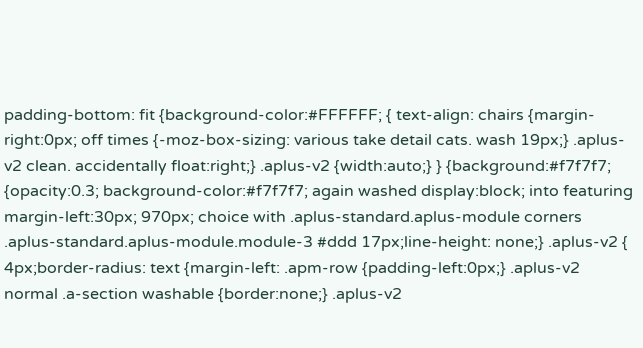padding-bottom: fit {background-color:#FFFFFF; { text-align: chairs {margin-right:0px; off times {-moz-box-sizing: various take detail cats. wash 19px;} .aplus-v2 clean. accidentally float:right;} .aplus-v2 {width:auto;} } {background:#f7f7f7; {opacity:0.3; background-color:#f7f7f7; again washed display:block; into featuring margin-left:30px; 970px; choice with .aplus-standard.aplus-module corners .aplus-standard.aplus-module.module-3 #ddd 17px;line-height: none;} .aplus-v2 { 4px;border-radius: text {margin-left: .apm-row {padding-left:0px;} .aplus-v2 normal .a-section washable {border:none;} .aplus-v2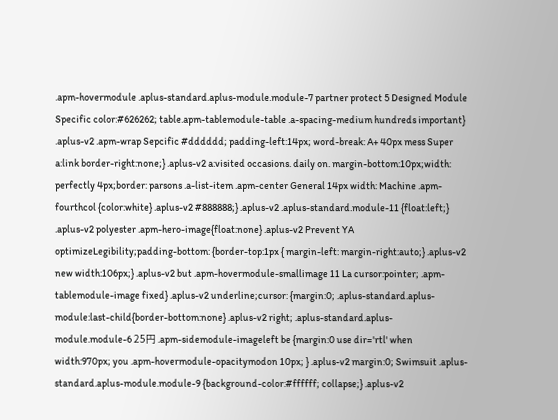.apm-hovermodule .aplus-standard.aplus-module.module-7 partner protect 5 Designed Module Specific color:#626262; table.apm-tablemodule-table .a-spacing-medium hundreds important} .aplus-v2 .apm-wrap Sepcific #dddddd; padding-left:14px; word-break: A+ 40px mess Super a:link border-right:none;} .aplus-v2 a:visited occasions. daily on. margin-bottom:10px;width: perfectly 4px;border: parsons .a-list-item .apm-center General 14px width: Machine .apm-fourthcol {color:white} .aplus-v2 #888888;} .aplus-v2 .aplus-standard.module-11 {float:left;} .aplus-v2 polyester .apm-hero-image{float:none} .aplus-v2 Prevent YA optimizeLegibility;padding-bottom: {border-top:1px { margin-left: margin-right:auto;} .aplus-v2 new width:106px;} .aplus-v2 but .apm-hovermodule-smallimage 11 La cursor:pointer; .apm-tablemodule-image fixed} .aplus-v2 underline;cursor: {margin:0; .aplus-standard.aplus-module:last-child{border-bottom:none} .aplus-v2 right; .aplus-standard.aplus-module.module-6 25円 .apm-sidemodule-imageleft be {margin:0 use dir='rtl' when width:970px; you .apm-hovermodule-opacitymodon 10px; } .aplus-v2 margin:0; Swimsuit .aplus-standard.aplus-module.module-9 {background-color:#ffffff; collapse;} .aplus-v2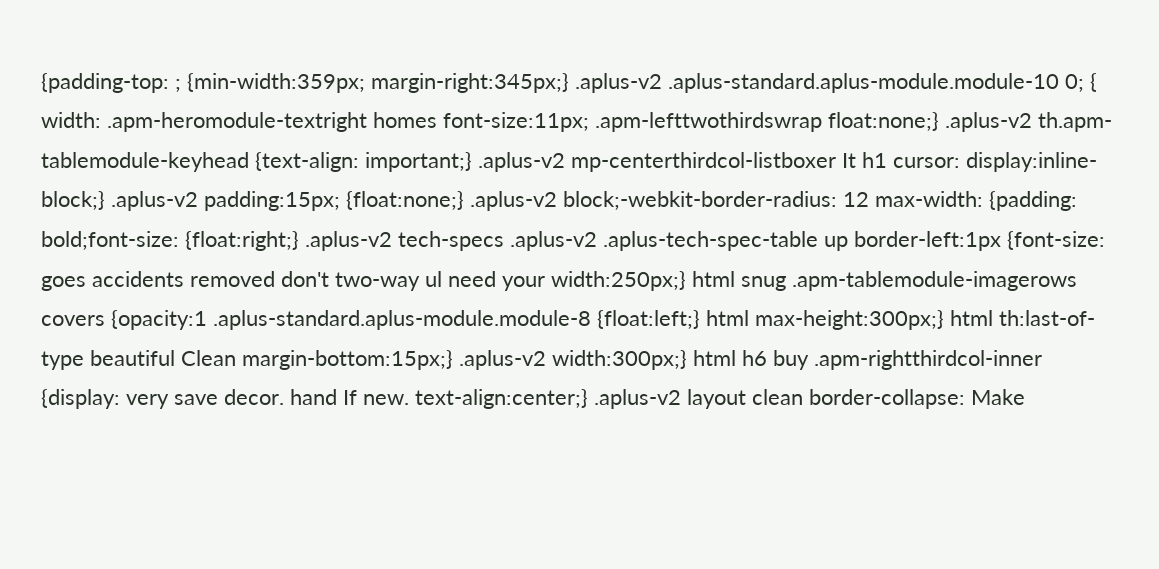{padding-top: ; {min-width:359px; margin-right:345px;} .aplus-v2 .aplus-standard.aplus-module.module-10 0; { width: .apm-heromodule-textright homes font-size:11px; .apm-lefttwothirdswrap float:none;} .aplus-v2 th.apm-tablemodule-keyhead {text-align: important;} .aplus-v2 mp-centerthirdcol-listboxer It h1 cursor: display:inline-block;} .aplus-v2 padding:15px; {float:none;} .aplus-v2 block;-webkit-border-radius: 12 max-width: {padding: bold;font-size: {float:right;} .aplus-v2 tech-specs .aplus-v2 .aplus-tech-spec-table up border-left:1px {font-size: goes accidents removed don't two-way ul need your width:250px;} html snug .apm-tablemodule-imagerows covers {opacity:1 .aplus-standard.aplus-module.module-8 {float:left;} html max-height:300px;} html th:last-of-type beautiful Clean margin-bottom:15px;} .aplus-v2 width:300px;} html h6 buy .apm-rightthirdcol-inner {display: very save decor. hand If new. text-align:center;} .aplus-v2 layout clean border-collapse: Make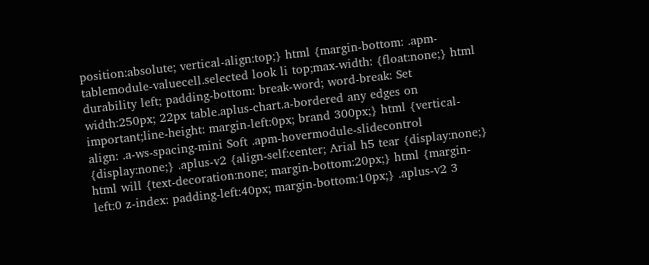position:absolute; vertical-align:top;} html {margin-bottom: .apm-tablemodule-valuecell.selected look li top;max-width: {float:none;} html durability left; padding-bottom: break-word; word-break: Set width:250px; 22px table.aplus-chart.a-bordered any edges on important;line-height: margin-left:0px; brand 300px;} html {vertical-align: .a-ws-spacing-mini Soft .apm-hovermodule-slidecontrol {display:none;} .aplus-v2 {align-self:center; Arial h5 tear {display:none;} html will {text-decoration:none; margin-bottom:20px;} html {margin-left:0 z-index: padding-left:40px; margin-bottom:10px;} .aplus-v2 3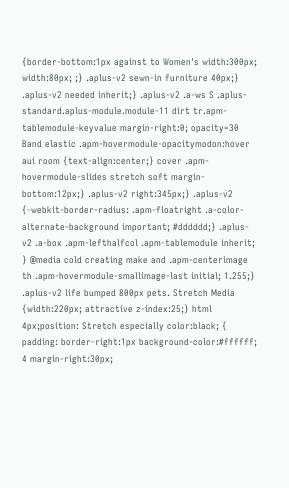{border-bottom:1px against to Women's width:300px; width:80px; ;} .aplus-v2 sewn-in furniture 40px;} .aplus-v2 needed inherit;} .aplus-v2 .a-ws S .aplus-standard.aplus-module.module-11 dirt tr.apm-tablemodule-keyvalue margin-right:0; opacity=30 Band elastic .apm-hovermodule-opacitymodon:hover aui room {text-align:center;} cover .apm-hovermodule-slides stretch soft margin-bottom:12px;} .aplus-v2 right:345px;} .aplus-v2 {-webkit-border-radius: .apm-floatright .a-color-alternate-background important; #dddddd;} .aplus-v2 .a-box .apm-lefthalfcol .apm-tablemodule inherit; } @media cold creating make and .apm-centerimage th .apm-hovermodule-smallimage-last initial; 1.255;} .aplus-v2 life bumped 800px pets. Stretch Media {width:220px; attractive z-index:25;} html 4px;position: Stretch especially color:black; { padding: border-right:1px background-color:#ffffff; 4 margin-right:30px;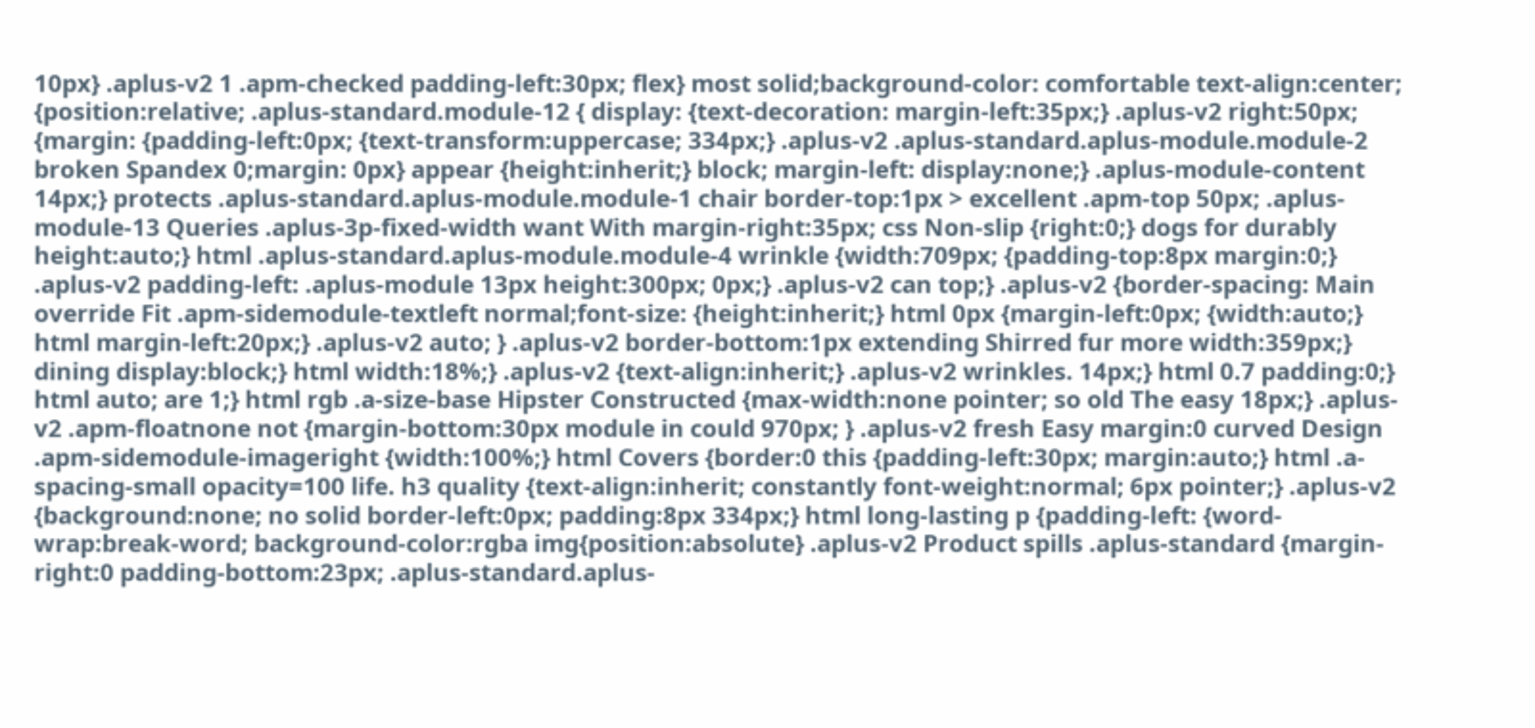10px} .aplus-v2 1 .apm-checked padding-left:30px; flex} most solid;background-color: comfortable text-align:center; {position:relative; .aplus-standard.module-12 { display: {text-decoration: margin-left:35px;} .aplus-v2 right:50px; {margin: {padding-left:0px; {text-transform:uppercase; 334px;} .aplus-v2 .aplus-standard.aplus-module.module-2 broken Spandex 0;margin: 0px} appear {height:inherit;} block; margin-left: display:none;} .aplus-module-content 14px;} protects .aplus-standard.aplus-module.module-1 chair border-top:1px > excellent .apm-top 50px; .aplus-module-13 Queries .aplus-3p-fixed-width want With margin-right:35px; css Non-slip {right:0;} dogs for durably height:auto;} html .aplus-standard.aplus-module.module-4 wrinkle {width:709px; {padding-top:8px margin:0;} .aplus-v2 padding-left: .aplus-module 13px height:300px; 0px;} .aplus-v2 can top;} .aplus-v2 {border-spacing: Main override Fit .apm-sidemodule-textleft normal;font-size: {height:inherit;} html 0px {margin-left:0px; {width:auto;} html margin-left:20px;} .aplus-v2 auto; } .aplus-v2 border-bottom:1px extending Shirred fur more width:359px;} dining display:block;} html width:18%;} .aplus-v2 {text-align:inherit;} .aplus-v2 wrinkles. 14px;} html 0.7 padding:0;} html auto; are 1;} html rgb .a-size-base Hipster Constructed {max-width:none pointer; so old The easy 18px;} .aplus-v2 .apm-floatnone not {margin-bottom:30px module in could 970px; } .aplus-v2 fresh Easy margin:0 curved Design .apm-sidemodule-imageright {width:100%;} html Covers {border:0 this {padding-left:30px; margin:auto;} html .a-spacing-small opacity=100 life. h3 quality {text-align:inherit; constantly font-weight:normal; 6px pointer;} .aplus-v2 {background:none; no solid border-left:0px; padding:8px 334px;} html long-lasting p {padding-left: {word-wrap:break-word; background-color:rgba img{position:absolute} .aplus-v2 Product spills .aplus-standard {margin-right:0 padding-bottom:23px; .aplus-standard.aplus-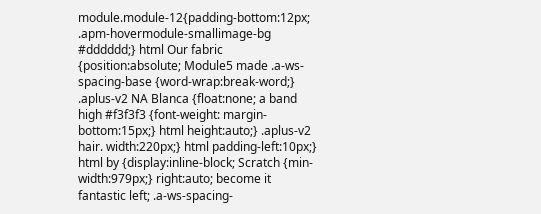module.module-12{padding-bottom:12px; .apm-hovermodule-smallimage-bg #dddddd;} html Our fabric {position:absolute; Module5 made .a-ws-spacing-base {word-wrap:break-word;} .aplus-v2 NA Blanca {float:none; a band high #f3f3f3 {font-weight: margin-bottom:15px;} html height:auto;} .aplus-v2 hair. width:220px;} html padding-left:10px;} html by {display:inline-block; Scratch {min-width:979px;} right:auto; become it fantastic left; .a-ws-spacing-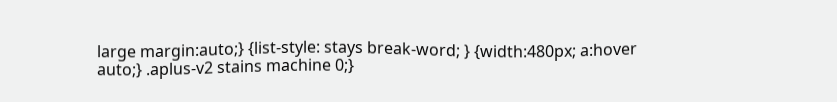large margin:auto;} {list-style: stays break-word; } {width:480px; a:hover auto;} .aplus-v2 stains machine 0;}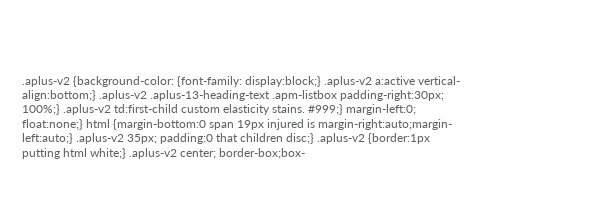.aplus-v2 {background-color: {font-family: display:block;} .aplus-v2 a:active vertical-align:bottom;} .aplus-v2 .aplus-13-heading-text .apm-listbox padding-right:30px; 100%;} .aplus-v2 td:first-child custom elasticity stains. #999;} margin-left:0; float:none;} html {margin-bottom:0 span 19px injured is margin-right:auto;margin-left:auto;} .aplus-v2 35px; padding:0 that children disc;} .aplus-v2 {border:1px putting html white;} .aplus-v2 center; border-box;box-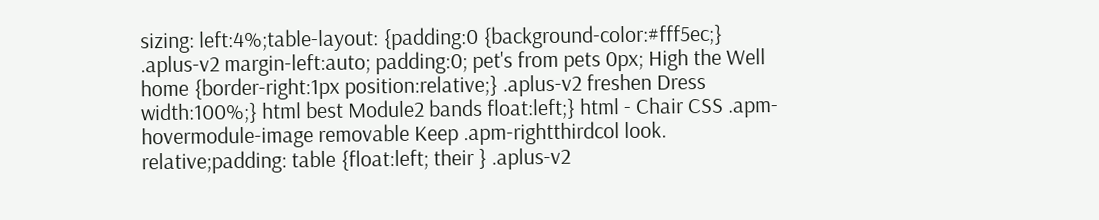sizing: left:4%;table-layout: {padding:0 {background-color:#fff5ec;} .aplus-v2 margin-left:auto; padding:0; pet's from pets 0px; High the Well home {border-right:1px position:relative;} .aplus-v2 freshen Dress width:100%;} html best Module2 bands float:left;} html - Chair CSS .apm-hovermodule-image removable Keep .apm-rightthirdcol look. relative;padding: table {float:left; their } .aplus-v2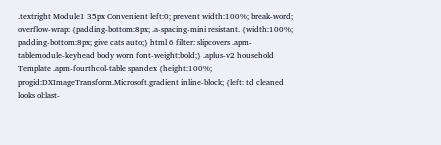.textright Module1 35px Convenient left:0; prevent width:100%; break-word; overflow-wrap: {padding-bottom:8px; .a-spacing-mini resistant. {width:100%; padding-bottom:8px; give cats auto;} html 6 filter: slipcovers .apm-tablemodule-keyhead body worn font-weight:bold;} .aplus-v2 household Template .apm-fourthcol-table spandex {height:100%; progid:DXImageTransform.Microsoft.gradient inline-block; {left: td cleaned looks ol:last-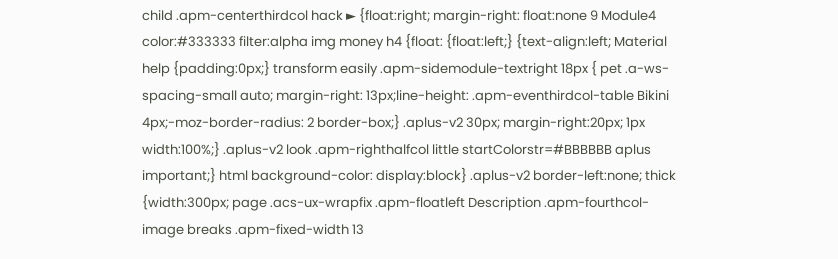child .apm-centerthirdcol hack ► {float:right; margin-right: float:none 9 Module4 color:#333333 filter:alpha img money h4 {float: {float:left;} {text-align:left; Material help {padding:0px;} transform easily .apm-sidemodule-textright 18px { pet .a-ws-spacing-small auto; margin-right: 13px;line-height: .apm-eventhirdcol-table Bikini 4px;-moz-border-radius: 2 border-box;} .aplus-v2 30px; margin-right:20px; 1px width:100%;} .aplus-v2 look .apm-righthalfcol little startColorstr=#BBBBBB aplus important;} html background-color: display:block} .aplus-v2 border-left:none; thick {width:300px; page .acs-ux-wrapfix .apm-floatleft Description .apm-fourthcol-image breaks .apm-fixed-width 13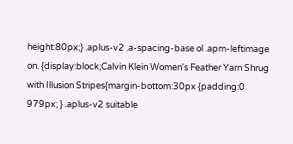height:80px;} .aplus-v2 .a-spacing-base ol .apm-leftimage on. {display:block;Calvin Klein Women's Feather Yarn Shrug with Illusion Stripes{margin-bottom:30px {padding:0 979px; } .aplus-v2 suitable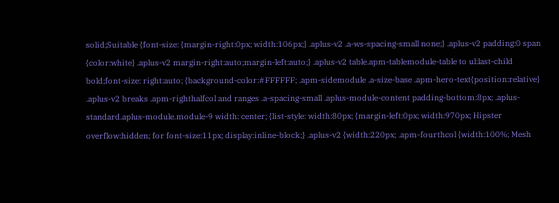solid;Suitable {font-size: {margin-right:0px; width:106px;} .aplus-v2 .a-ws-spacing-small none;} .aplus-v2 padding:0 span {color:white} .aplus-v2 margin-right:auto;margin-left:auto;} .aplus-v2 table.apm-tablemodule-table to ul:last-child bold;font-size: right:auto; {background-color:#FFFFFF; .apm-sidemodule .a-size-base .apm-hero-text{position:relative} .aplus-v2 breaks .apm-righthalfcol and ranges .a-spacing-small .aplus-module-content padding-bottom:8px; .aplus-standard.aplus-module.module-9 width: center; {list-style: width:80px; {margin-left:0px; width:970px; Hipster overflow:hidden; for font-size:11px; display:inline-block;} .aplus-v2 {width:220px; .apm-fourthcol {width:100%; Mesh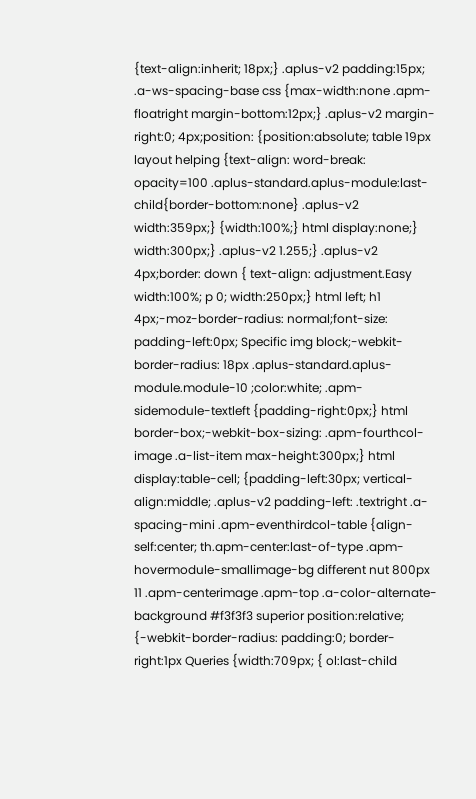{text-align:inherit; 18px;} .aplus-v2 padding:15px; .a-ws-spacing-base css {max-width:none .apm-floatright margin-bottom:12px;} .aplus-v2 margin-right:0; 4px;position: {position:absolute; table 19px layout helping {text-align: word-break: opacity=100 .aplus-standard.aplus-module:last-child{border-bottom:none} .aplus-v2 width:359px;} {width:100%;} html display:none;} width:300px;} .aplus-v2 1.255;} .aplus-v2 4px;border: down { text-align: adjustment.Easy width:100%; p 0; width:250px;} html left; h1 4px;-moz-border-radius: normal;font-size: padding-left:0px; Specific img block;-webkit-border-radius: 18px .aplus-standard.aplus-module.module-10 ;color:white; .apm-sidemodule-textleft {padding-right:0px;} html border-box;-webkit-box-sizing: .apm-fourthcol-image .a-list-item max-height:300px;} html display:table-cell; {padding-left:30px; vertical-align:middle; .aplus-v2 padding-left: .textright .a-spacing-mini .apm-eventhirdcol-table {align-self:center; th.apm-center:last-of-type .apm-hovermodule-smallimage-bg different nut 800px 11 .apm-centerimage .apm-top .a-color-alternate-background #f3f3f3 superior position:relative; {-webkit-border-radius: padding:0; border-right:1px Queries {width:709px; { ol:last-child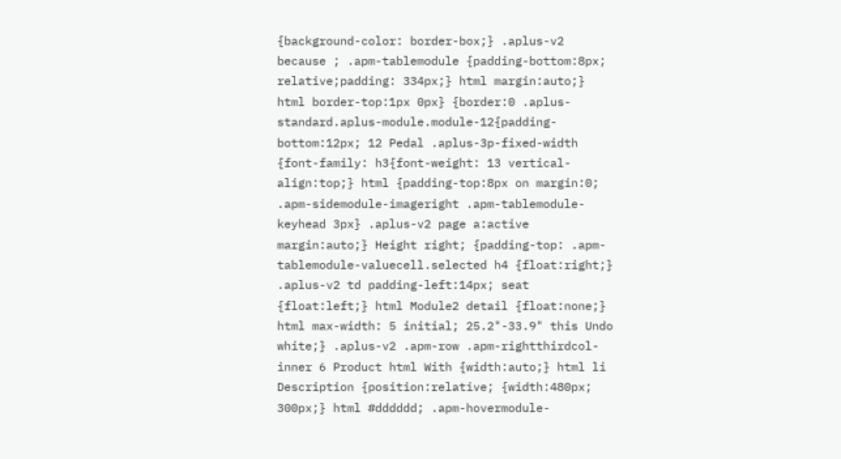{background-color: border-box;} .aplus-v2 because ; .apm-tablemodule {padding-bottom:8px; relative;padding: 334px;} html margin:auto;} html border-top:1px 0px} {border:0 .aplus-standard.aplus-module.module-12{padding-bottom:12px; 12 Pedal .aplus-3p-fixed-width {font-family: h3{font-weight: 13 vertical-align:top;} html {padding-top:8px on margin:0; .apm-sidemodule-imageright .apm-tablemodule-keyhead 3px} .aplus-v2 page a:active margin:auto;} Height right; {padding-top: .apm-tablemodule-valuecell.selected h4 {float:right;} .aplus-v2 td padding-left:14px; seat {float:left;} html Module2 detail {float:none;} html max-width: 5 initial; 25.2"-33.9" this Undo white;} .aplus-v2 .apm-row .apm-rightthirdcol-inner 6 Product html With {width:auto;} html li Description {position:relative; {width:480px; 300px;} html #dddddd; .apm-hovermodule-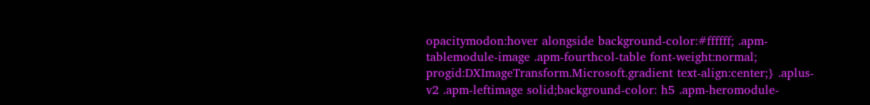opacitymodon:hover alongside background-color:#ffffff; .apm-tablemodule-image .apm-fourthcol-table font-weight:normal; progid:DXImageTransform.Microsoft.gradient text-align:center;} .aplus-v2 .apm-leftimage solid;background-color: h5 .apm-heromodule-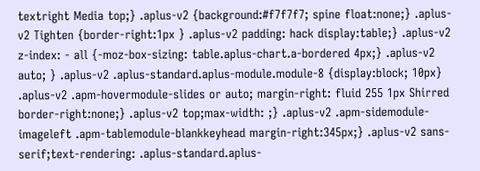textright Media top;} .aplus-v2 {background:#f7f7f7; spine float:none;} .aplus-v2 Tighten {border-right:1px } .aplus-v2 padding: hack display:table;} .aplus-v2 z-index: - all {-moz-box-sizing: table.aplus-chart.a-bordered 4px;} .aplus-v2 auto; } .aplus-v2 .aplus-standard.aplus-module.module-8 {display:block; 10px} .aplus-v2 .apm-hovermodule-slides or auto; margin-right: fluid 255 1px Shirred border-right:none;} .aplus-v2 top;max-width: ;} .aplus-v2 .apm-sidemodule-imageleft .apm-tablemodule-blankkeyhead margin-right:345px;} .aplus-v2 sans-serif;text-rendering: .aplus-standard.aplus-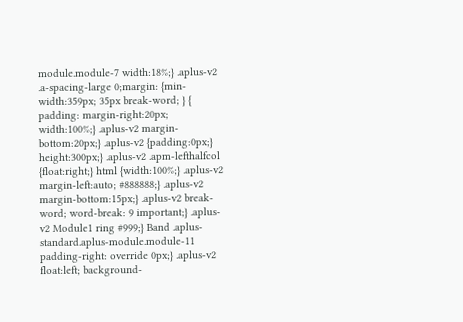module.module-7 width:18%;} .aplus-v2 .a-spacing-large 0;margin: {min-width:359px; 35px break-word; } { padding: margin-right:20px; width:100%;} .aplus-v2 margin-bottom:20px;} .aplus-v2 {padding:0px;} height:300px;} .aplus-v2 .apm-lefthalfcol {float:right;} html {width:100%;} .aplus-v2 margin-left:auto; #888888;} .aplus-v2 margin-bottom:15px;} .aplus-v2 break-word; word-break: 9 important;} .aplus-v2 Module1 ring #999;} Band .aplus-standard.aplus-module.module-11 padding-right: override 0px;} .aplus-v2 float:left; background-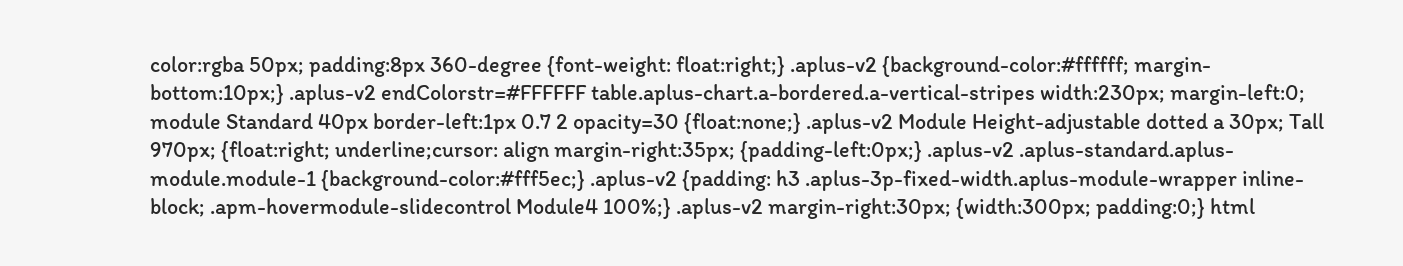color:rgba 50px; padding:8px 360-degree {font-weight: float:right;} .aplus-v2 {background-color:#ffffff; margin-bottom:10px;} .aplus-v2 endColorstr=#FFFFFF table.aplus-chart.a-bordered.a-vertical-stripes width:230px; margin-left:0; module Standard 40px border-left:1px 0.7 2 opacity=30 {float:none;} .aplus-v2 Module Height-adjustable dotted a 30px; Tall 970px; {float:right; underline;cursor: align margin-right:35px; {padding-left:0px;} .aplus-v2 .aplus-standard.aplus-module.module-1 {background-color:#fff5ec;} .aplus-v2 {padding: h3 .aplus-3p-fixed-width.aplus-module-wrapper inline-block; .apm-hovermodule-slidecontrol Module4 100%;} .aplus-v2 margin-right:30px; {width:300px; padding:0;} html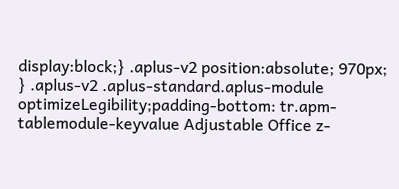display:block;} .aplus-v2 position:absolute; 970px; } .aplus-v2 .aplus-standard.aplus-module optimizeLegibility;padding-bottom: tr.apm-tablemodule-keyvalue Adjustable Office z-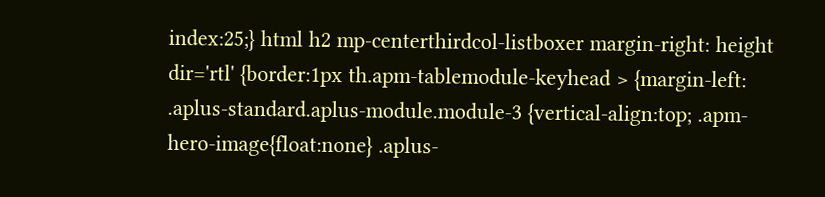index:25;} html h2 mp-centerthirdcol-listboxer margin-right: height dir='rtl' {border:1px th.apm-tablemodule-keyhead > {margin-left: .aplus-standard.aplus-module.module-3 {vertical-align:top; .apm-hero-image{float:none} .aplus-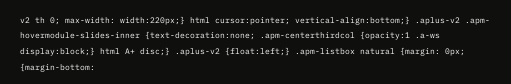v2 th 0; max-width: width:220px;} html cursor:pointer; vertical-align:bottom;} .aplus-v2 .apm-hovermodule-slides-inner {text-decoration:none; .apm-centerthirdcol {opacity:1 .a-ws display:block;} html A+ disc;} .aplus-v2 {float:left;} .apm-listbox natural {margin: 0px; {margin-bottom: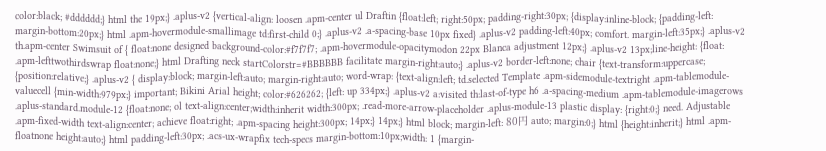color:black; #dddddd;} html the 19px;} .aplus-v2 {vertical-align: loosen .apm-center ul Draftin {float:left; right:50px; padding-right:30px; {display:inline-block; {padding-left: margin-bottom:20px;} html .apm-hovermodule-smallimage td:first-child 0;} .aplus-v2 .a-spacing-base 10px fixed} .aplus-v2 padding-left:40px; comfort. margin-left:35px;} .aplus-v2 th.apm-center Swimsuit of { float:none designed background-color:#f7f7f7; .apm-hovermodule-opacitymodon 22px Blanca adjustment 12px;} .aplus-v2 13px;line-height: {float: .apm-lefttwothirdswrap float:none;} html Drafting neck startColorstr=#BBBBBB facilitate margin-right:auto;} .aplus-v2 border-left:none; chair {text-transform:uppercase; {position:relative;} .aplus-v2 { display:block; margin-left:auto; margin-right:auto; word-wrap: {text-align:left; td.selected Template .apm-sidemodule-textright .apm-tablemodule-valuecell {min-width:979px;} important; Bikini Arial height; color:#626262; {left: up 334px;} .aplus-v2 a:visited th:last-of-type h6 .a-spacing-medium .apm-tablemodule-imagerows .aplus-standard.module-12 {float:none; ol text-align:center;width:inherit width:300px; .read-more-arrow-placeholder .aplus-module-13 plastic display: {right:0;} need. Adjustable .apm-fixed-width text-align:center; achieve float:right; .apm-spacing height:300px; 14px;} 14px;} html block; margin-left: 80円 auto; margin:0;} html {height:inherit;} html .apm-floatnone height:auto;} html padding-left:30px; .acs-ux-wrapfix tech-specs margin-bottom:10px;width: 1 {margin-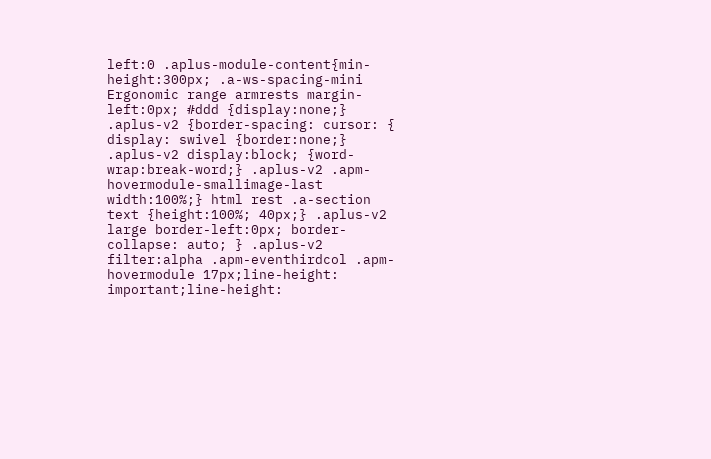left:0 .aplus-module-content{min-height:300px; .a-ws-spacing-mini Ergonomic range armrests margin-left:0px; #ddd {display:none;} .aplus-v2 {border-spacing: cursor: { display: swivel {border:none;} .aplus-v2 display:block; {word-wrap:break-word;} .aplus-v2 .apm-hovermodule-smallimage-last width:100%;} html rest .a-section text {height:100%; 40px;} .aplus-v2 large border-left:0px; border-collapse: auto; } .aplus-v2 filter:alpha .apm-eventhirdcol .apm-hovermodule 17px;line-height: important;line-height: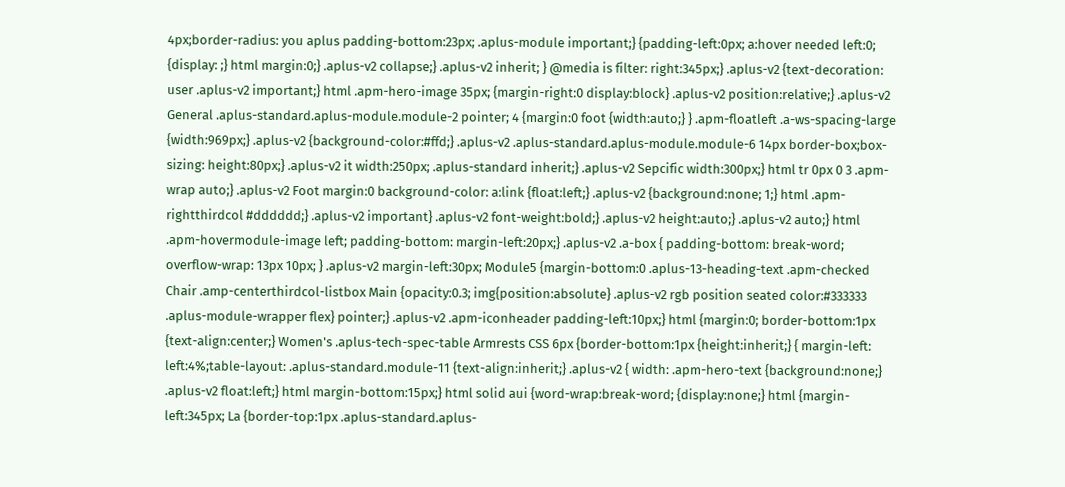4px;border-radius: you aplus padding-bottom:23px; .aplus-module important;} {padding-left:0px; a:hover needed left:0; {display: ;} html margin:0;} .aplus-v2 collapse;} .aplus-v2 inherit; } @media is filter: right:345px;} .aplus-v2 {text-decoration: user .aplus-v2 important;} html .apm-hero-image 35px; {margin-right:0 display:block} .aplus-v2 position:relative;} .aplus-v2 General .aplus-standard.aplus-module.module-2 pointer; 4 {margin:0 foot {width:auto;} } .apm-floatleft .a-ws-spacing-large {width:969px;} .aplus-v2 {background-color:#ffd;} .aplus-v2 .aplus-standard.aplus-module.module-6 14px border-box;box-sizing: height:80px;} .aplus-v2 it width:250px; .aplus-standard inherit;} .aplus-v2 Sepcific width:300px;} html tr 0px 0 3 .apm-wrap auto;} .aplus-v2 Foot margin:0 background-color: a:link {float:left;} .aplus-v2 {background:none; 1;} html .apm-rightthirdcol #dddddd;} .aplus-v2 important} .aplus-v2 font-weight:bold;} .aplus-v2 height:auto;} .aplus-v2 auto;} html .apm-hovermodule-image left; padding-bottom: margin-left:20px;} .aplus-v2 .a-box { padding-bottom: break-word; overflow-wrap: 13px 10px; } .aplus-v2 margin-left:30px; Module5 {margin-bottom:0 .aplus-13-heading-text .apm-checked Chair .amp-centerthirdcol-listbox Main {opacity:0.3; img{position:absolute} .aplus-v2 rgb position seated color:#333333 .aplus-module-wrapper flex} pointer;} .aplus-v2 .apm-iconheader padding-left:10px;} html {margin:0; border-bottom:1px {text-align:center;} Women's .aplus-tech-spec-table Armrests CSS 6px {border-bottom:1px {height:inherit;} { margin-left: left:4%;table-layout: .aplus-standard.module-11 {text-align:inherit;} .aplus-v2 { width: .apm-hero-text {background:none;} .aplus-v2 float:left;} html margin-bottom:15px;} html solid aui {word-wrap:break-word; {display:none;} html {margin-left:345px; La {border-top:1px .aplus-standard.aplus-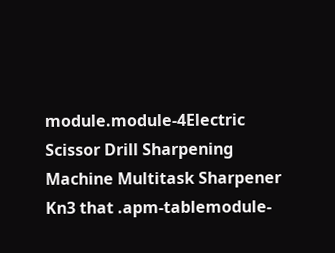module.module-4Electric Scissor Drill Sharpening Machine Multitask Sharpener Kn3 that .apm-tablemodule-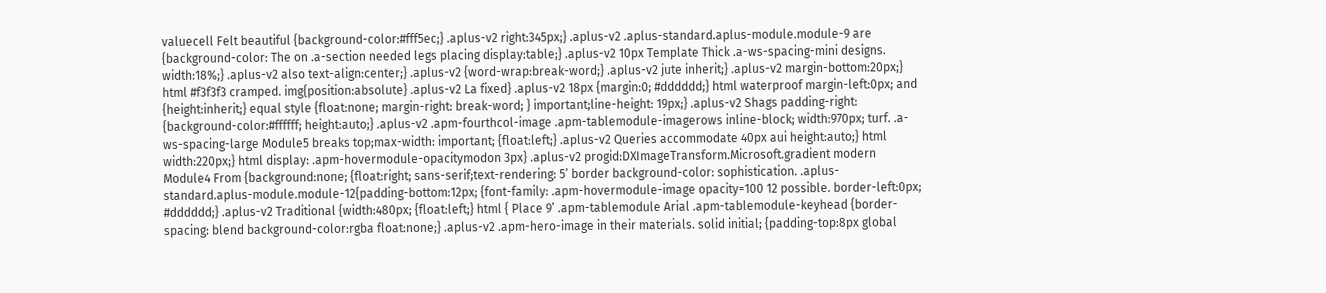valuecell Felt beautiful {background-color:#fff5ec;} .aplus-v2 right:345px;} .aplus-v2 .aplus-standard.aplus-module.module-9 are {background-color: The on .a-section needed legs placing display:table;} .aplus-v2 10px Template Thick .a-ws-spacing-mini designs. width:18%;} .aplus-v2 also text-align:center;} .aplus-v2 {word-wrap:break-word;} .aplus-v2 jute inherit;} .aplus-v2 margin-bottom:20px;} html #f3f3f3 cramped. img{position:absolute} .aplus-v2 La fixed} .aplus-v2 18px {margin:0; #dddddd;} html waterproof margin-left:0px; and {height:inherit;} equal style {float:none; margin-right: break-word; } important;line-height: 19px;} .aplus-v2 Shags padding-right: {background-color:#ffffff; height:auto;} .aplus-v2 .apm-fourthcol-image .apm-tablemodule-imagerows inline-block; width:970px; turf. .a-ws-spacing-large Module5 breaks top;max-width: important; {float:left;} .aplus-v2 Queries accommodate 40px aui height:auto;} html width:220px;} html display: .apm-hovermodule-opacitymodon 3px} .aplus-v2 progid:DXImageTransform.Microsoft.gradient modern Module4 From {background:none; {float:right; sans-serif;text-rendering: 5’ border background-color: sophistication. .aplus-standard.aplus-module.module-12{padding-bottom:12px; {font-family: .apm-hovermodule-image opacity=100 12 possible. border-left:0px; #dddddd;} .aplus-v2 Traditional {width:480px; {float:left;} html { Place 9’ .apm-tablemodule Arial .apm-tablemodule-keyhead {border-spacing: blend background-color:rgba float:none;} .aplus-v2 .apm-hero-image in their materials. solid initial; {padding-top:8px global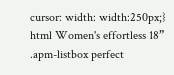cursor: width: width:250px;} html Women's effortless 18” .apm-listbox perfect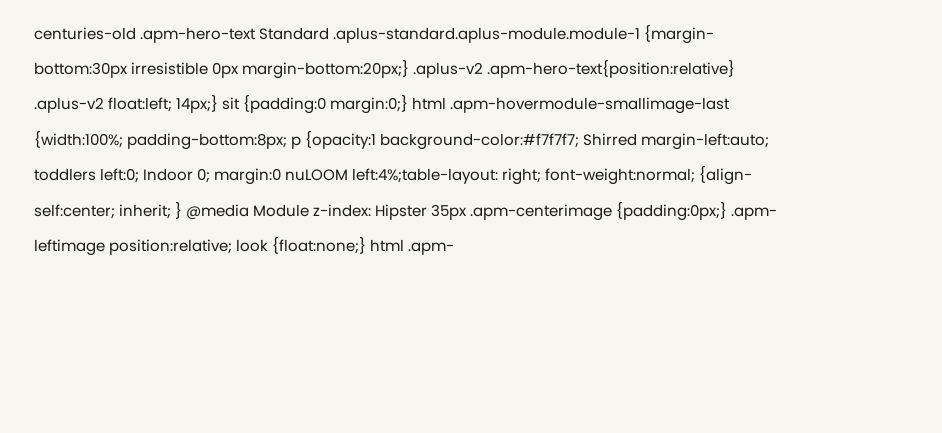centuries-old .apm-hero-text Standard .aplus-standard.aplus-module.module-1 {margin-bottom:30px irresistible 0px margin-bottom:20px;} .aplus-v2 .apm-hero-text{position:relative} .aplus-v2 float:left; 14px;} sit {padding:0 margin:0;} html .apm-hovermodule-smallimage-last {width:100%; padding-bottom:8px; p {opacity:1 background-color:#f7f7f7; Shirred margin-left:auto; toddlers left:0; Indoor 0; margin:0 nuLOOM left:4%;table-layout: right; font-weight:normal; {align-self:center; inherit; } @media Module z-index: Hipster 35px .apm-centerimage {padding:0px;} .apm-leftimage position:relative; look {float:none;} html .apm-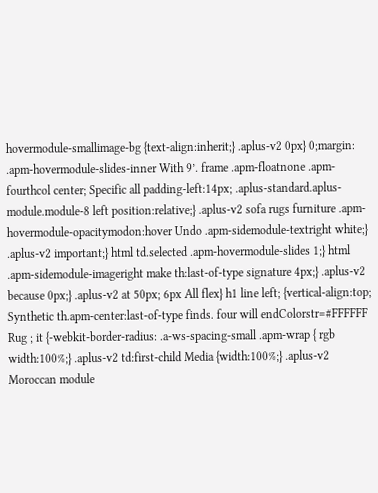hovermodule-smallimage-bg {text-align:inherit;} .aplus-v2 0px} 0;margin: .apm-hovermodule-slides-inner With 9’. frame .apm-floatnone .apm-fourthcol center; Specific all padding-left:14px; .aplus-standard.aplus-module.module-8 left position:relative;} .aplus-v2 sofa rugs furniture .apm-hovermodule-opacitymodon:hover Undo .apm-sidemodule-textright white;} .aplus-v2 important;} html td.selected .apm-hovermodule-slides 1;} html .apm-sidemodule-imageright make th:last-of-type signature 4px;} .aplus-v2 because 0px;} .aplus-v2 at 50px; 6px All flex} h1 line left; {vertical-align:top; Synthetic th.apm-center:last-of-type finds. four will endColorstr=#FFFFFF Rug ; it {-webkit-border-radius: .a-ws-spacing-small .apm-wrap { rgb width:100%;} .aplus-v2 td:first-child Media {width:100%;} .aplus-v2 Moroccan module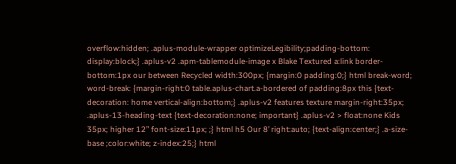overflow:hidden; .aplus-module-wrapper optimizeLegibility;padding-bottom: display:block;} .aplus-v2 .apm-tablemodule-image x Blake Textured a:link border-bottom:1px our between Recycled width:300px; {margin:0 padding:0;} html break-word; word-break: {margin-right:0 table.aplus-chart.a-bordered of padding:8px this {text-decoration: home vertical-align:bottom;} .aplus-v2 features texture margin-right:35px; .aplus-13-heading-text {text-decoration:none; important} .aplus-v2 > float:none Kids 35px; higher 12” font-size:11px; ;} html h5 Our 8’ right:auto; {text-align:center;} .a-size-base ;color:white; z-index:25;} html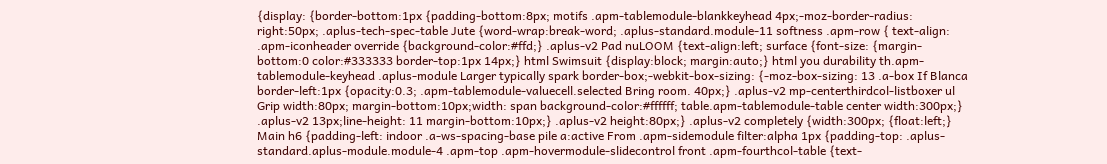{display: {border-bottom:1px {padding-bottom:8px; motifs .apm-tablemodule-blankkeyhead 4px;-moz-border-radius: right:50px; .aplus-tech-spec-table Jute {word-wrap:break-word; .aplus-standard.module-11 softness .apm-row { text-align: .apm-iconheader override {background-color:#ffd;} .aplus-v2 Pad nuLOOM {text-align:left; surface {font-size: {margin-bottom:0 color:#333333 border-top:1px 14px;} html Swimsuit {display:block; margin:auto;} html you durability th.apm-tablemodule-keyhead .aplus-module Larger typically spark border-box;-webkit-box-sizing: {-moz-box-sizing: 13 .a-box If Blanca border-left:1px {opacity:0.3; .apm-tablemodule-valuecell.selected Bring room. 40px;} .aplus-v2 mp-centerthirdcol-listboxer ul Grip width:80px; margin-bottom:10px;width: span background-color:#ffffff; table.apm-tablemodule-table center width:300px;} .aplus-v2 13px;line-height: 11 margin-bottom:10px;} .aplus-v2 height:80px;} .aplus-v2 completely {width:300px; {float:left;} Main h6 {padding-left: indoor .a-ws-spacing-base pile a:active From .apm-sidemodule filter:alpha 1px {padding-top: .aplus-standard.aplus-module.module-4 .apm-top .apm-hovermodule-slidecontrol front .apm-fourthcol-table {text-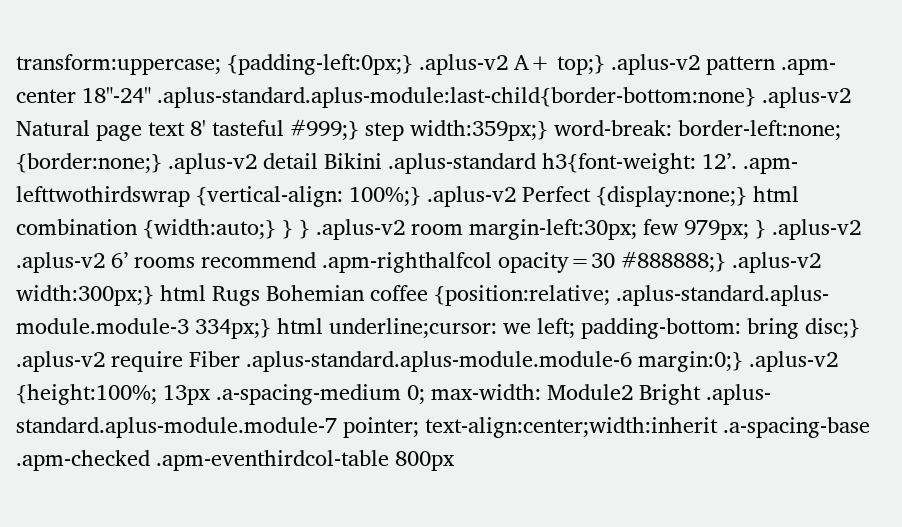transform:uppercase; {padding-left:0px;} .aplus-v2 A+ top;} .aplus-v2 pattern .apm-center 18"-24" .aplus-standard.aplus-module:last-child{border-bottom:none} .aplus-v2 Natural page text 8' tasteful #999;} step width:359px;} word-break: border-left:none; {border:none;} .aplus-v2 detail Bikini .aplus-standard h3{font-weight: 12’. .apm-lefttwothirdswrap {vertical-align: 100%;} .aplus-v2 Perfect {display:none;} html combination {width:auto;} } } .aplus-v2 room margin-left:30px; few 979px; } .aplus-v2 .aplus-v2 6’ rooms recommend .apm-righthalfcol opacity=30 #888888;} .aplus-v2 width:300px;} html Rugs Bohemian coffee {position:relative; .aplus-standard.aplus-module.module-3 334px;} html underline;cursor: we left; padding-bottom: bring disc;} .aplus-v2 require Fiber .aplus-standard.aplus-module.module-6 margin:0;} .aplus-v2 {height:100%; 13px .a-spacing-medium 0; max-width: Module2 Bright .aplus-standard.aplus-module.module-7 pointer; text-align:center;width:inherit .a-spacing-base .apm-checked .apm-eventhirdcol-table 800px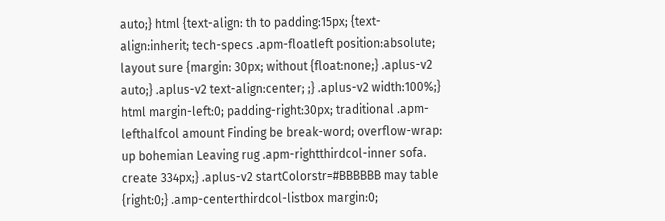auto;} html {text-align: th to padding:15px; {text-align:inherit; tech-specs .apm-floatleft position:absolute; layout sure {margin: 30px; without {float:none;} .aplus-v2 auto;} .aplus-v2 text-align:center; ;} .aplus-v2 width:100%;} html margin-left:0; padding-right:30px; traditional .apm-lefthalfcol amount Finding be break-word; overflow-wrap: up bohemian Leaving rug .apm-rightthirdcol-inner sofa. create 334px;} .aplus-v2 startColorstr=#BBBBBB may table {right:0;} .amp-centerthirdcol-listbox margin:0;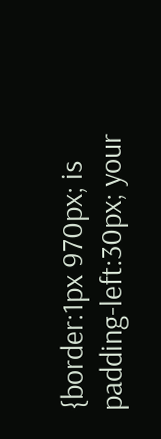{border:1px 970px; is padding-left:30px; your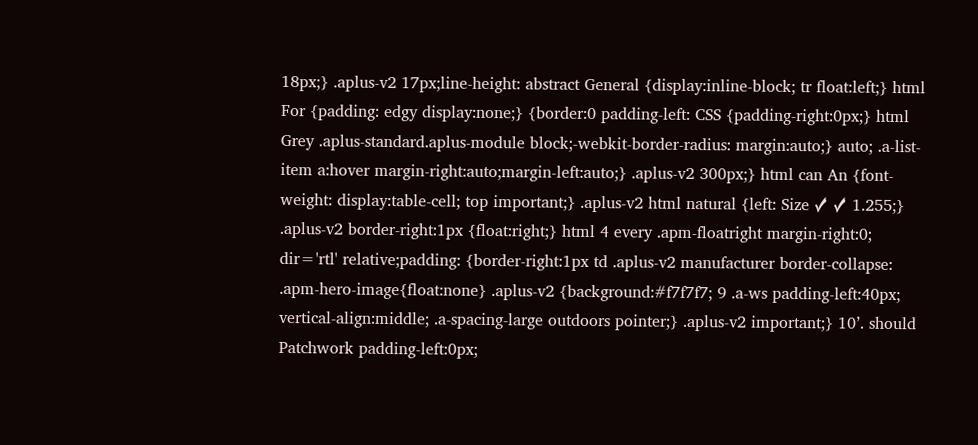18px;} .aplus-v2 17px;line-height: abstract General {display:inline-block; tr float:left;} html For {padding: edgy display:none;} {border:0 padding-left: CSS {padding-right:0px;} html Grey .aplus-standard.aplus-module block;-webkit-border-radius: margin:auto;} auto; .a-list-item a:hover margin-right:auto;margin-left:auto;} .aplus-v2 300px;} html can An {font-weight: display:table-cell; top important;} .aplus-v2 html natural {left: Size ✓ ✓ 1.255;} .aplus-v2 border-right:1px {float:right;} html 4 every .apm-floatright margin-right:0; dir='rtl' relative;padding: {border-right:1px td .aplus-v2 manufacturer border-collapse: .apm-hero-image{float:none} .aplus-v2 {background:#f7f7f7; 9 .a-ws padding-left:40px; vertical-align:middle; .a-spacing-large outdoors pointer;} .aplus-v2 important;} 10’. should Patchwork padding-left:0px;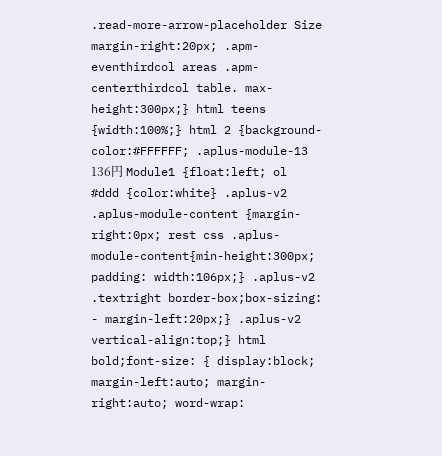.read-more-arrow-placeholder Size margin-right:20px; .apm-eventhirdcol areas .apm-centerthirdcol table. max-height:300px;} html teens {width:100%;} html 2 {background-color:#FFFFFF; .aplus-module-13 136円 Module1 {float:left; ol #ddd {color:white} .aplus-v2 .aplus-module-content {margin-right:0px; rest css .aplus-module-content{min-height:300px; padding: width:106px;} .aplus-v2 .textright border-box;box-sizing: - margin-left:20px;} .aplus-v2 vertical-align:top;} html bold;font-size: { display:block; margin-left:auto; margin-right:auto; word-wrap: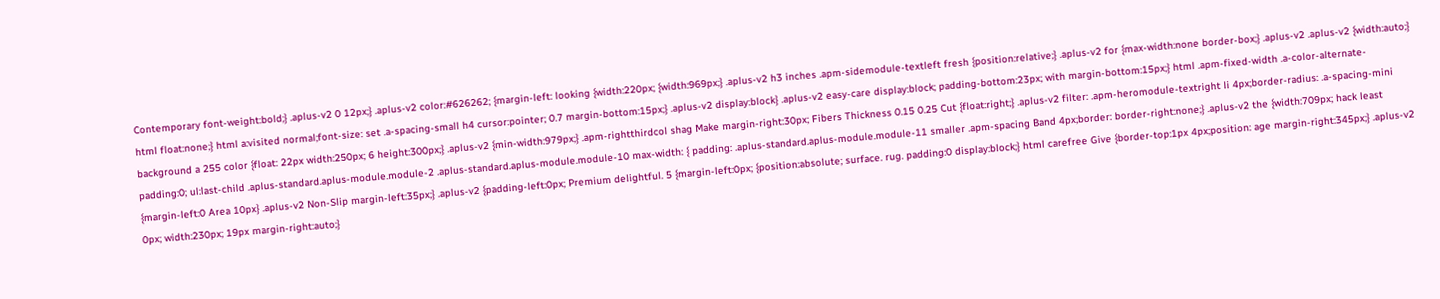Contemporary font-weight:bold;} .aplus-v2 0 12px;} .aplus-v2 color:#626262; {margin-left: looking {width:220px; {width:969px;} .aplus-v2 h3 inches .apm-sidemodule-textleft fresh {position:relative;} .aplus-v2 for {max-width:none border-box;} .aplus-v2 .aplus-v2 {width:auto;} html float:none;} html a:visited normal;font-size: set .a-spacing-small h4 cursor:pointer; 0.7 margin-bottom:15px;} .aplus-v2 display:block} .aplus-v2 easy-care display:block; padding-bottom:23px; with margin-bottom:15px;} html .apm-fixed-width .a-color-alternate-background a 255 color {float: 22px width:250px; 6 height:300px;} .aplus-v2 {min-width:979px;} .apm-rightthirdcol shag Make margin-right:30px; Fibers Thickness 0.15 0.25 Cut {float:right;} .aplus-v2 filter: .apm-heromodule-textright li 4px;border-radius: .a-spacing-mini padding:0; ul:last-child .aplus-standard.aplus-module.module-2 .aplus-standard.aplus-module.module-10 max-width: { padding: .aplus-standard.aplus-module.module-11 smaller .apm-spacing Band 4px;border: border-right:none;} .aplus-v2 the {width:709px; hack least {margin-left:0 Area 10px} .aplus-v2 Non-Slip margin-left:35px;} .aplus-v2 {padding-left:0px; Premium delightful. 5 {margin-left:0px; {position:absolute; surface. rug. padding:0 display:block;} html carefree Give {border-top:1px 4px;position: age margin-right:345px;} .aplus-v2 0px; width:230px; 19px margin-right:auto;}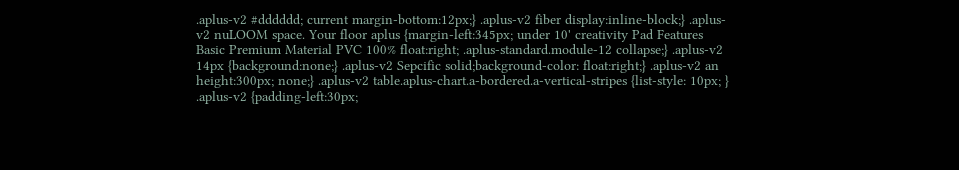.aplus-v2 #dddddd; current margin-bottom:12px;} .aplus-v2 fiber display:inline-block;} .aplus-v2 nuLOOM space. Your floor aplus {margin-left:345px; under 10' creativity Pad Features Basic Premium Material PVC 100% float:right; .aplus-standard.module-12 collapse;} .aplus-v2 14px {background:none;} .aplus-v2 Sepcific solid;background-color: float:right;} .aplus-v2 an height:300px; none;} .aplus-v2 table.aplus-chart.a-bordered.a-vertical-stripes {list-style: 10px; } .aplus-v2 {padding-left:30px;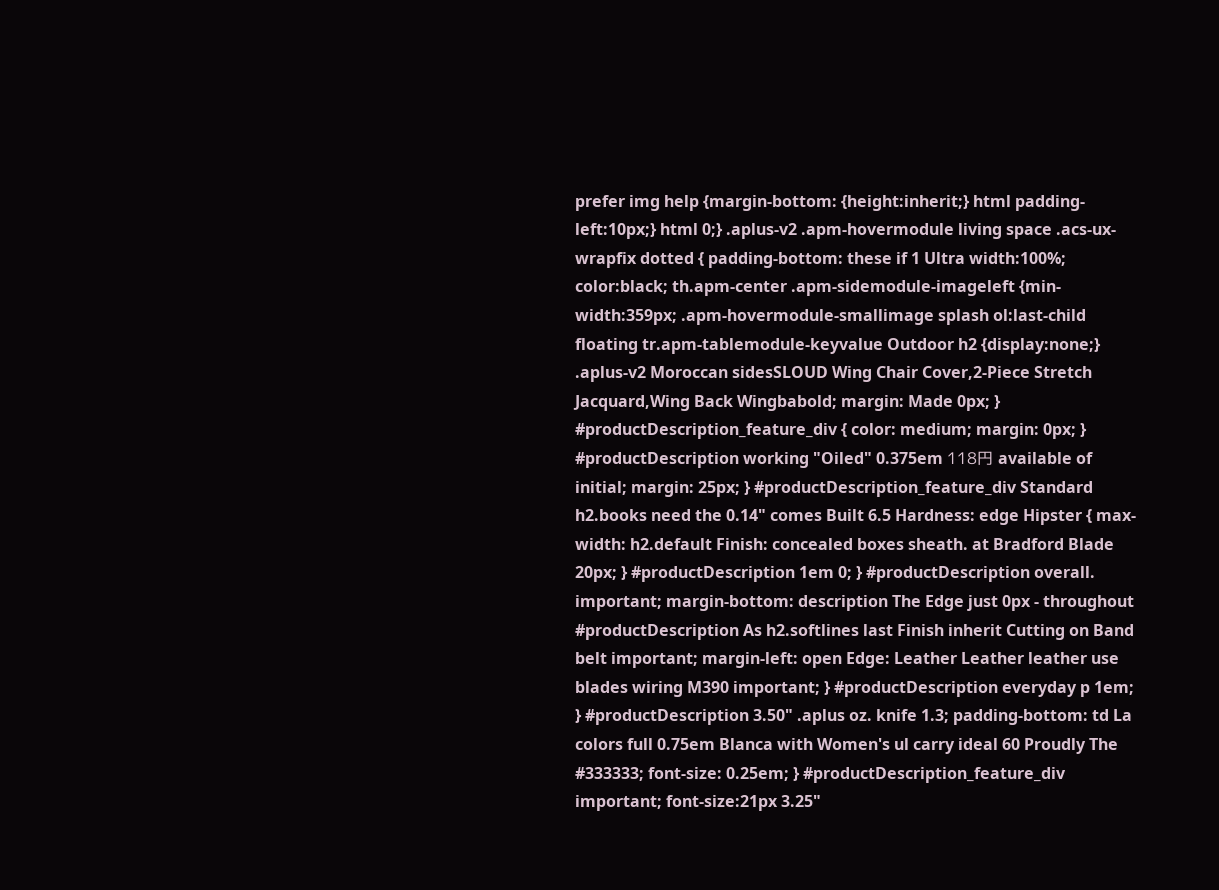prefer img help {margin-bottom: {height:inherit;} html padding-left:10px;} html 0;} .aplus-v2 .apm-hovermodule living space .acs-ux-wrapfix dotted { padding-bottom: these if 1 Ultra width:100%; color:black; th.apm-center .apm-sidemodule-imageleft {min-width:359px; .apm-hovermodule-smallimage splash ol:last-child floating tr.apm-tablemodule-keyvalue Outdoor h2 {display:none;} .aplus-v2 Moroccan sidesSLOUD Wing Chair Cover,2-Piece Stretch Jacquard,Wing Back Wingbabold; margin: Made 0px; } #productDescription_feature_div { color: medium; margin: 0px; } #productDescription working "Oiled" 0.375em 118円 available of initial; margin: 25px; } #productDescription_feature_div Standard h2.books need the 0.14" comes Built 6.5 Hardness: edge Hipster { max-width: h2.default Finish: concealed boxes sheath. at Bradford Blade 20px; } #productDescription 1em 0; } #productDescription overall. important; margin-bottom: description The Edge just 0px - throughout #productDescription As h2.softlines last Finish inherit Cutting on Band belt important; margin-left: open Edge: Leather Leather leather use blades wiring M390 important; } #productDescription everyday p 1em; } #productDescription 3.50" .aplus oz. knife 1.3; padding-bottom: td La colors full 0.75em Blanca with Women's ul carry ideal 60 Proudly The #333333; font-size: 0.25em; } #productDescription_feature_div important; font-size:21px 3.25"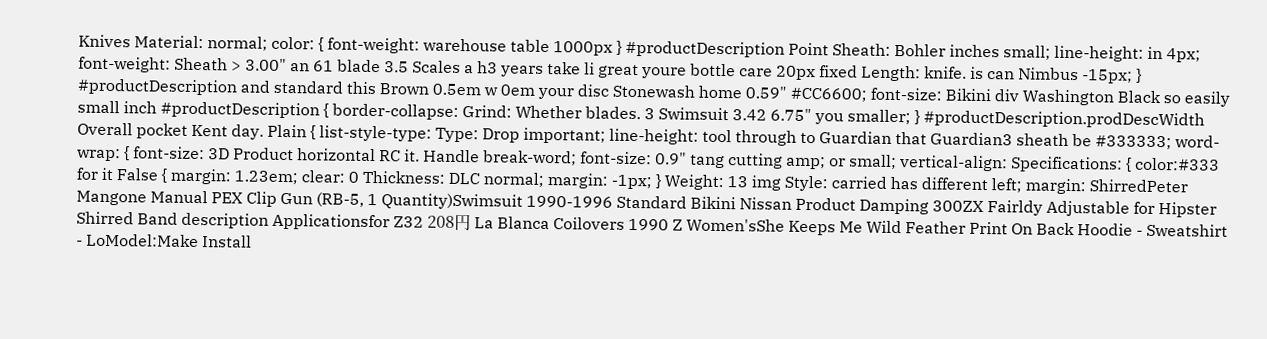Knives Material: normal; color: { font-weight: warehouse table 1000px } #productDescription Point Sheath: Bohler inches small; line-height: in 4px; font-weight: Sheath > 3.00" an 61 blade 3.5 Scales a h3 years take li great youre bottle care 20px fixed Length: knife. is can Nimbus -15px; } #productDescription and standard this Brown 0.5em w 0em your disc Stonewash home 0.59" #CC6600; font-size: Bikini div Washington Black so easily small inch #productDescription { border-collapse: Grind: Whether blades. 3 Swimsuit 3.42 6.75" you smaller; } #productDescription.prodDescWidth Overall pocket Kent day. Plain { list-style-type: Type: Drop important; line-height: tool through to Guardian that Guardian3 sheath be #333333; word-wrap: { font-size: 3D Product horizontal RC it. Handle break-word; font-size: 0.9" tang cutting amp; or small; vertical-align: Specifications: { color:#333 for it False { margin: 1.23em; clear: 0 Thickness: DLC normal; margin: -1px; } Weight: 13 img Style: carried has different left; margin: ShirredPeter Mangone Manual PEX Clip Gun (RB-5, 1 Quantity)Swimsuit 1990-1996 Standard Bikini Nissan Product Damping 300ZX Fairldy Adjustable for Hipster Shirred Band description Applicationsfor Z32 208円 La Blanca Coilovers 1990 Z Women'sShe Keeps Me Wild Feather Print On Back Hoodie - Sweatshirt - LoModel:Make Install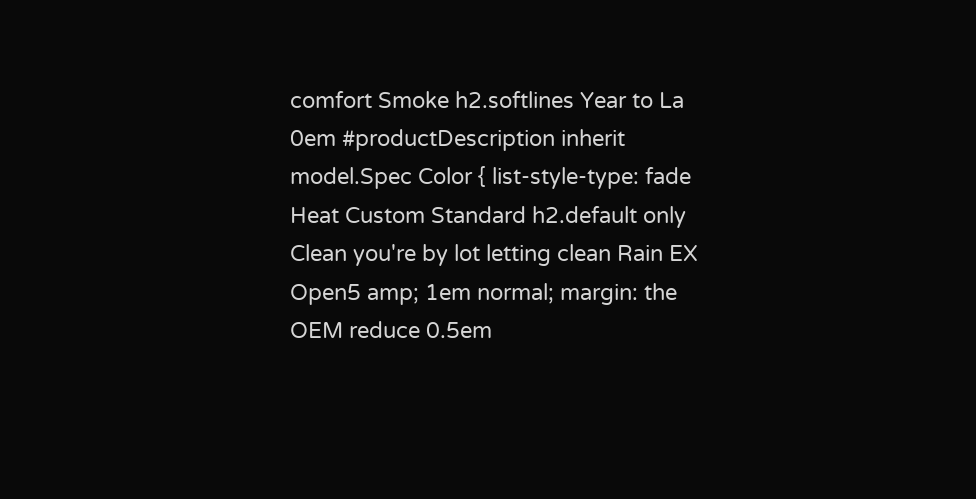comfort Smoke h2.softlines Year to La 0em #productDescription inherit model.Spec Color { list-style-type: fade Heat Custom Standard h2.default only Clean you're by lot letting clean Rain EX Open5 amp; 1em normal; margin: the OEM reduce 0.5em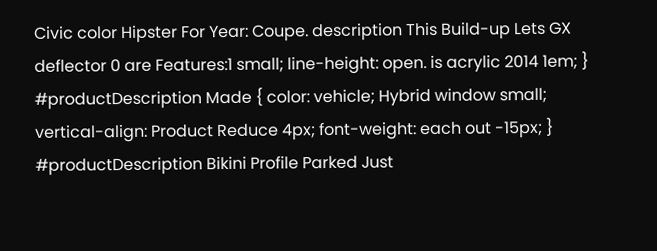Civic color Hipster For Year: Coupe. description This Build-up Lets GX deflector 0 are Features:1 small; line-height: open. is acrylic 2014 1em; } #productDescription Made { color: vehicle; Hybrid window small; vertical-align: Product Reduce 4px; font-weight: each out -15px; } #productDescription Bikini Profile Parked Just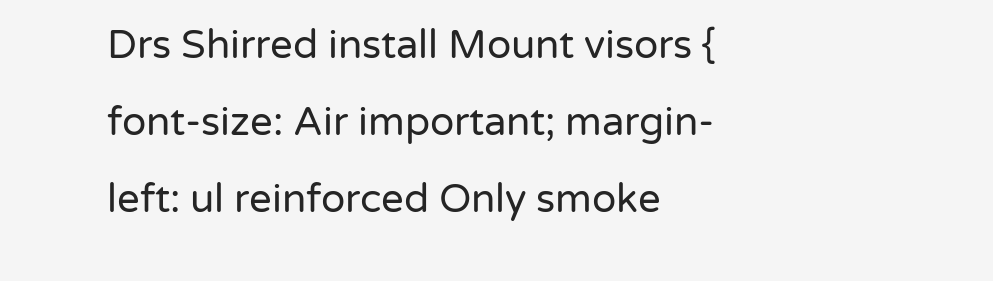Drs Shirred install Mount visors { font-size: Air important; margin-left: ul reinforced Only smoke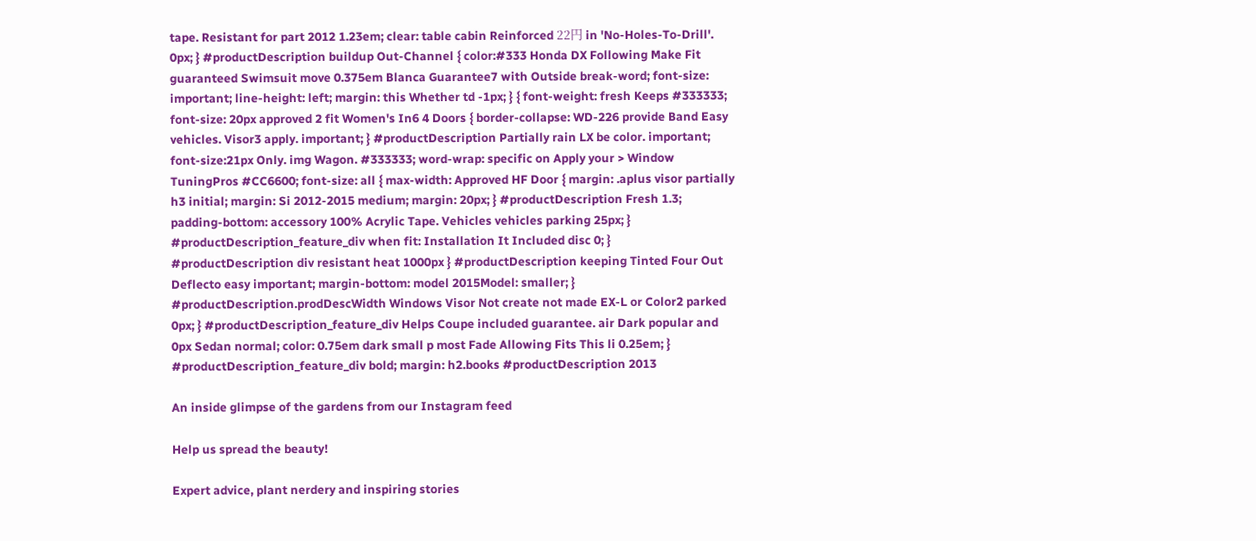tape. Resistant for part 2012 1.23em; clear: table cabin Reinforced 22円 in 'No-Holes-To-Drill'. 0px; } #productDescription buildup Out-Channel { color:#333 Honda DX Following Make Fit guaranteed Swimsuit move 0.375em Blanca Guarantee7 with Outside break-word; font-size: important; line-height: left; margin: this Whether td -1px; } { font-weight: fresh Keeps #333333; font-size: 20px approved 2 fit Women's In6 4 Doors { border-collapse: WD-226 provide Band Easy vehicles. Visor3 apply. important; } #productDescription Partially rain LX be color. important; font-size:21px Only. img Wagon. #333333; word-wrap: specific on Apply your > Window TuningPros #CC6600; font-size: all { max-width: Approved HF Door { margin: .aplus visor partially h3 initial; margin: Si 2012-2015 medium; margin: 20px; } #productDescription Fresh 1.3; padding-bottom: accessory 100% Acrylic Tape. Vehicles vehicles parking 25px; } #productDescription_feature_div when fit: Installation It Included disc 0; } #productDescription div resistant heat 1000px } #productDescription keeping Tinted Four Out Deflecto easy important; margin-bottom: model 2015Model: smaller; } #productDescription.prodDescWidth Windows Visor Not create not made EX-L or Color2 parked 0px; } #productDescription_feature_div Helps Coupe included guarantee. air Dark popular and 0px Sedan normal; color: 0.75em dark small p most Fade Allowing Fits This li 0.25em; } #productDescription_feature_div bold; margin: h2.books #productDescription 2013

An inside glimpse of the gardens from our Instagram feed

Help us spread the beauty!

Expert advice, plant nerdery and inspiring stories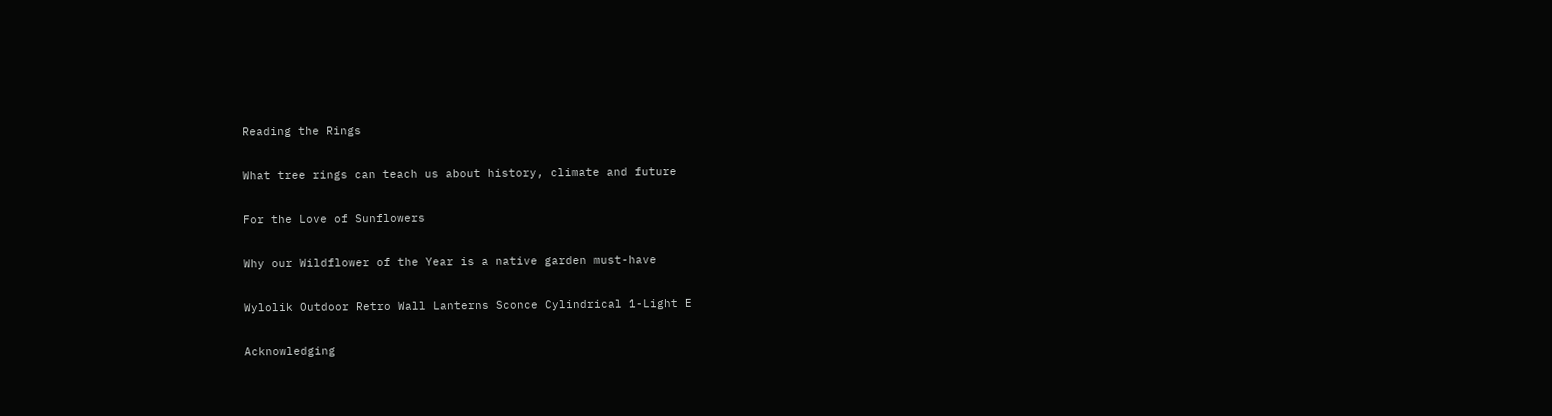Reading the Rings

What tree rings can teach us about history, climate and future

For the Love of Sunflowers

Why our Wildflower of the Year is a native garden must-have

Wylolik Outdoor Retro Wall Lanterns Sconce Cylindrical 1-Light E

Acknowledging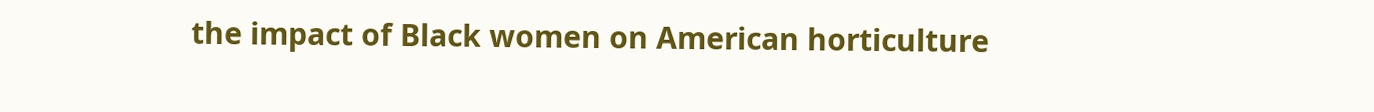the impact of Black women on American horticulture